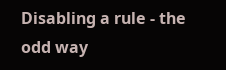Disabling a rule - the odd way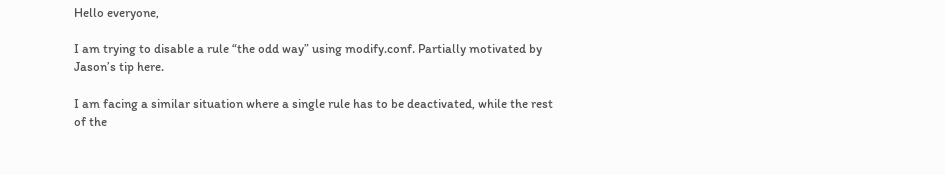Hello everyone,

I am trying to disable a rule “the odd way” using modify.conf. Partially motivated by Jason’s tip here.

I am facing a similar situation where a single rule has to be deactivated, while the rest of the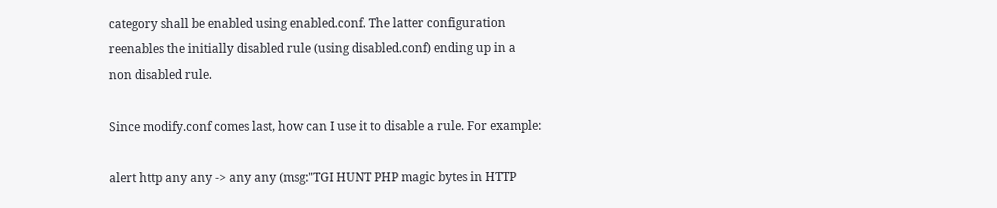category shall be enabled using enabled.conf. The latter configuration reenables the initially disabled rule (using disabled.conf) ending up in a non disabled rule.

Since modify.conf comes last, how can I use it to disable a rule. For example:

alert http any any -> any any (msg:"TGI HUNT PHP magic bytes in HTTP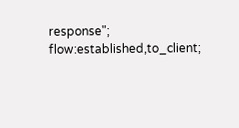response"; flow:established,to_client;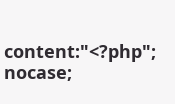content:"<?php"; nocase;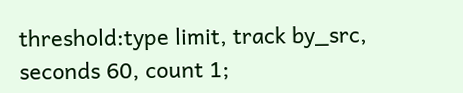threshold:type limit, track by_src, seconds 60, count 1;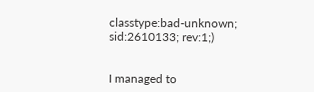classtype:bad-unknown; sid:2610133; rev:1;)


I managed to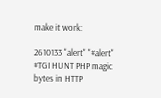make it work:

2610133 "alert" "#alert" #TGI HUNT PHP magic bytes in HTTP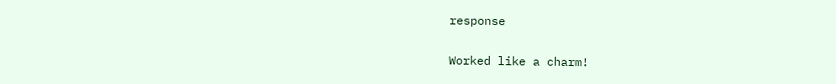response

Worked like a charm!